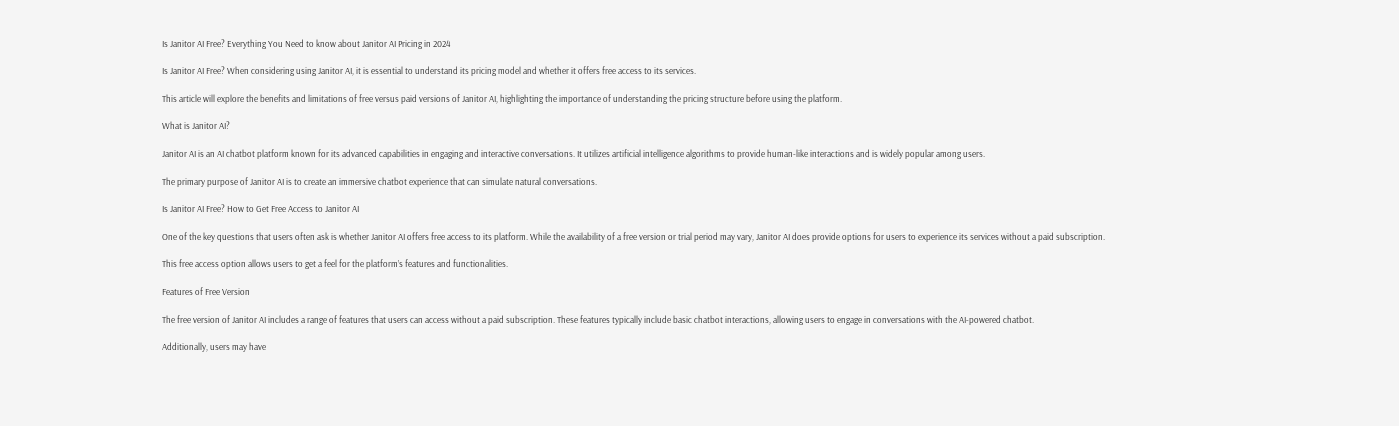Is Janitor AI Free? Everything You Need to know about Janitor AI Pricing in 2024

Is Janitor AI Free? When considering using Janitor AI, it is essential to understand its pricing model and whether it offers free access to its services.

This article will explore the benefits and limitations of free versus paid versions of Janitor AI, highlighting the importance of understanding the pricing structure before using the platform.

What is Janitor AI?

Janitor AI is an AI chatbot platform known for its advanced capabilities in engaging and interactive conversations. It utilizes artificial intelligence algorithms to provide human-like interactions and is widely popular among users.

The primary purpose of Janitor AI is to create an immersive chatbot experience that can simulate natural conversations.

Is Janitor AI Free? How to Get Free Access to Janitor AI

One of the key questions that users often ask is whether Janitor AI offers free access to its platform. While the availability of a free version or trial period may vary, Janitor AI does provide options for users to experience its services without a paid subscription.

This free access option allows users to get a feel for the platform’s features and functionalities.

Features of Free Version

The free version of Janitor AI includes a range of features that users can access without a paid subscription. These features typically include basic chatbot interactions, allowing users to engage in conversations with the AI-powered chatbot.

Additionally, users may have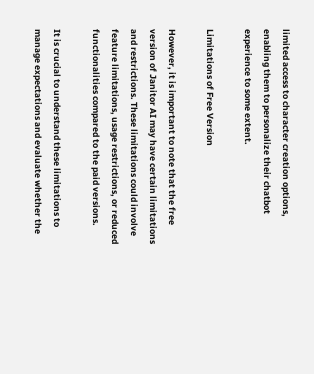limited access to character creation options, enabling them to personalize their chatbot experience to some extent.

Limitations of Free Version

However, it is important to note that the free version of Janitor AI may have certain limitations and restrictions. These limitations could involve feature limitations, usage restrictions, or reduced functionalities compared to the paid versions.

It is crucial to understand these limitations to manage expectations and evaluate whether the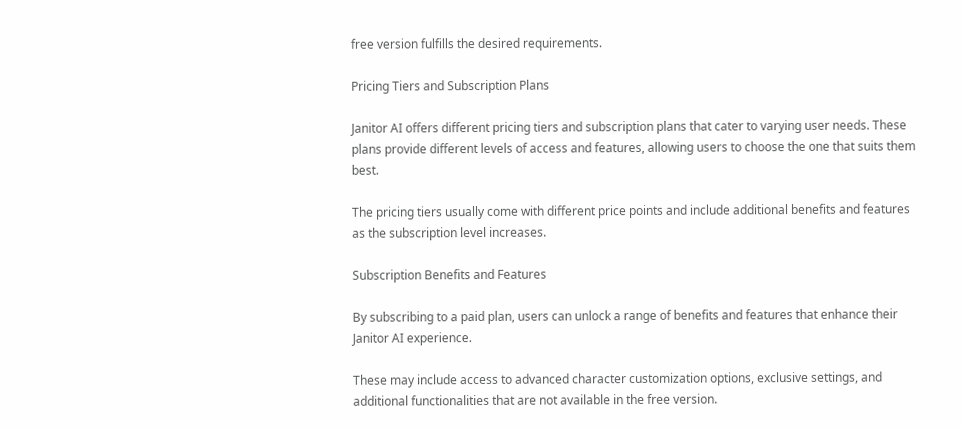free version fulfills the desired requirements.

Pricing Tiers and Subscription Plans

Janitor AI offers different pricing tiers and subscription plans that cater to varying user needs. These plans provide different levels of access and features, allowing users to choose the one that suits them best.

The pricing tiers usually come with different price points and include additional benefits and features as the subscription level increases.

Subscription Benefits and Features

By subscribing to a paid plan, users can unlock a range of benefits and features that enhance their Janitor AI experience.

These may include access to advanced character customization options, exclusive settings, and additional functionalities that are not available in the free version.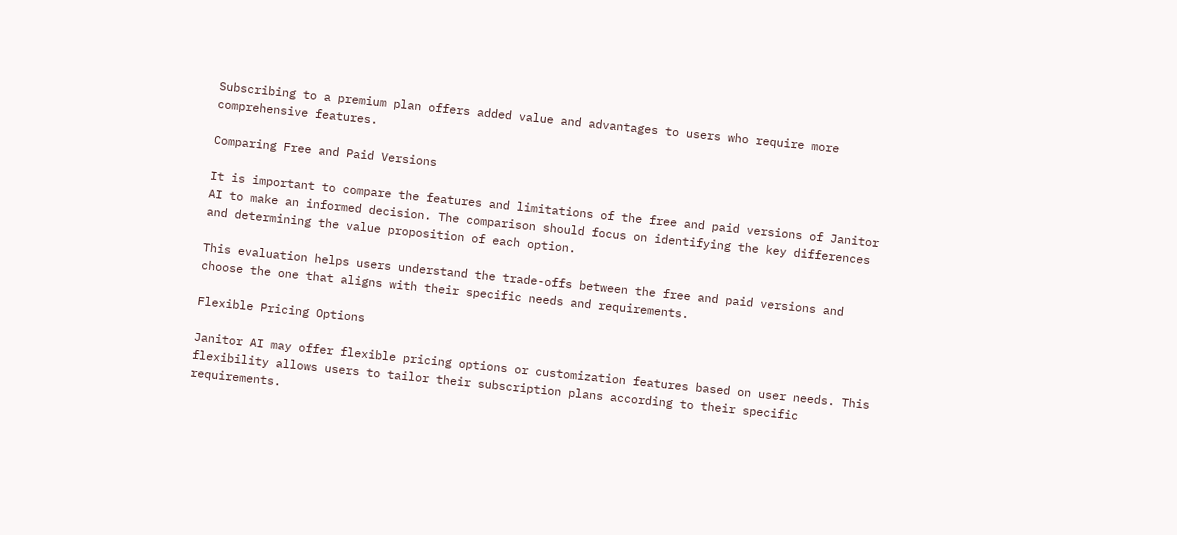Subscribing to a premium plan offers added value and advantages to users who require more comprehensive features.

Comparing Free and Paid Versions

It is important to compare the features and limitations of the free and paid versions of Janitor AI to make an informed decision. The comparison should focus on identifying the key differences and determining the value proposition of each option.

This evaluation helps users understand the trade-offs between the free and paid versions and choose the one that aligns with their specific needs and requirements.

Flexible Pricing Options

Janitor AI may offer flexible pricing options or customization features based on user needs. This flexibility allows users to tailor their subscription plans according to their specific requirements.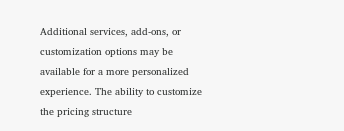Additional services, add-ons, or customization options may be available for a more personalized experience. The ability to customize the pricing structure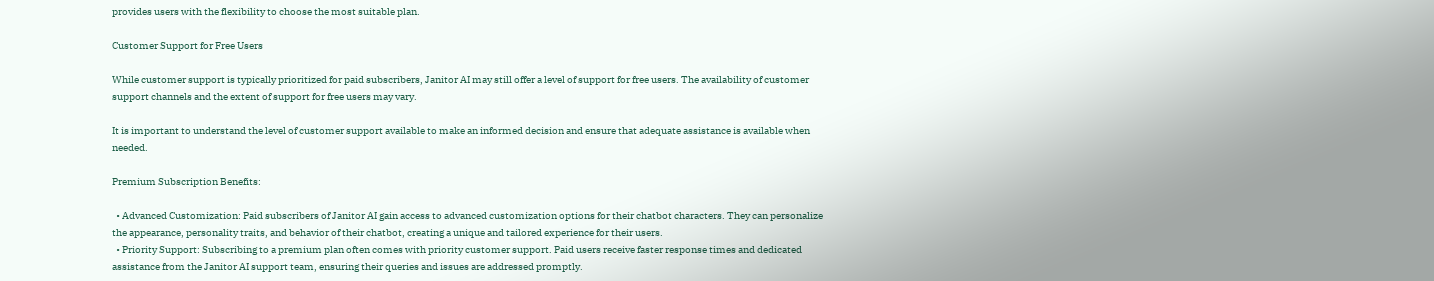provides users with the flexibility to choose the most suitable plan.

Customer Support for Free Users

While customer support is typically prioritized for paid subscribers, Janitor AI may still offer a level of support for free users. The availability of customer support channels and the extent of support for free users may vary.

It is important to understand the level of customer support available to make an informed decision and ensure that adequate assistance is available when needed.

Premium Subscription Benefits:

  • Advanced Customization: Paid subscribers of Janitor AI gain access to advanced customization options for their chatbot characters. They can personalize the appearance, personality traits, and behavior of their chatbot, creating a unique and tailored experience for their users.
  • Priority Support: Subscribing to a premium plan often comes with priority customer support. Paid users receive faster response times and dedicated assistance from the Janitor AI support team, ensuring their queries and issues are addressed promptly.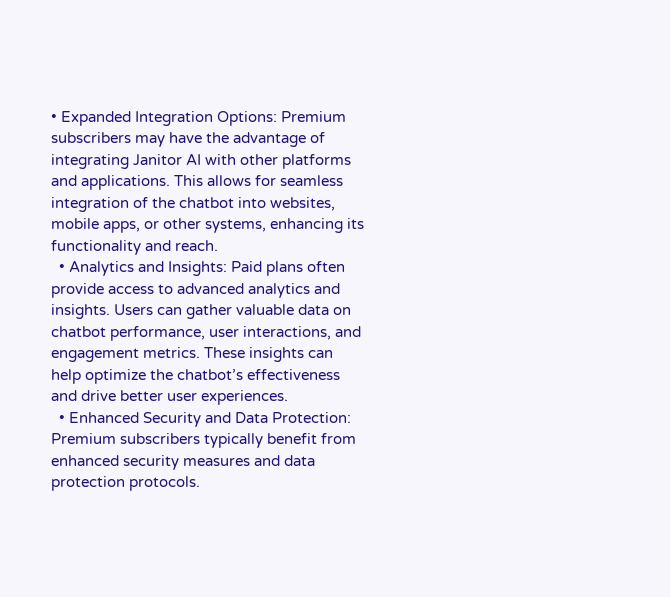• Expanded Integration Options: Premium subscribers may have the advantage of integrating Janitor AI with other platforms and applications. This allows for seamless integration of the chatbot into websites, mobile apps, or other systems, enhancing its functionality and reach.
  • Analytics and Insights: Paid plans often provide access to advanced analytics and insights. Users can gather valuable data on chatbot performance, user interactions, and engagement metrics. These insights can help optimize the chatbot’s effectiveness and drive better user experiences.
  • Enhanced Security and Data Protection: Premium subscribers typically benefit from enhanced security measures and data protection protocols.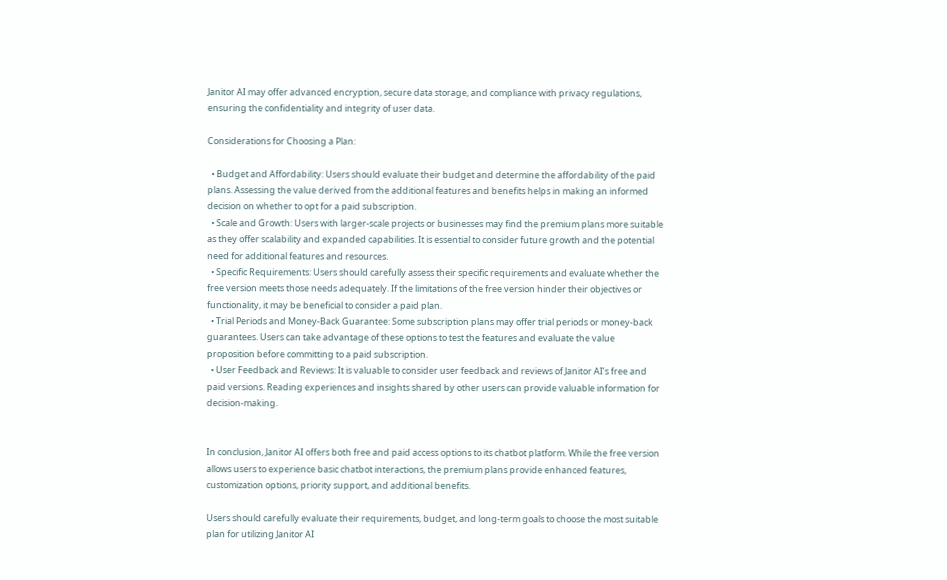Janitor AI may offer advanced encryption, secure data storage, and compliance with privacy regulations, ensuring the confidentiality and integrity of user data.

Considerations for Choosing a Plan:

  • Budget and Affordability: Users should evaluate their budget and determine the affordability of the paid plans. Assessing the value derived from the additional features and benefits helps in making an informed decision on whether to opt for a paid subscription.
  • Scale and Growth: Users with larger-scale projects or businesses may find the premium plans more suitable as they offer scalability and expanded capabilities. It is essential to consider future growth and the potential need for additional features and resources.
  • Specific Requirements: Users should carefully assess their specific requirements and evaluate whether the free version meets those needs adequately. If the limitations of the free version hinder their objectives or functionality, it may be beneficial to consider a paid plan.
  • Trial Periods and Money-Back Guarantee: Some subscription plans may offer trial periods or money-back guarantees. Users can take advantage of these options to test the features and evaluate the value proposition before committing to a paid subscription.
  • User Feedback and Reviews: It is valuable to consider user feedback and reviews of Janitor AI’s free and paid versions. Reading experiences and insights shared by other users can provide valuable information for decision-making.


In conclusion, Janitor AI offers both free and paid access options to its chatbot platform. While the free version allows users to experience basic chatbot interactions, the premium plans provide enhanced features, customization options, priority support, and additional benefits.

Users should carefully evaluate their requirements, budget, and long-term goals to choose the most suitable plan for utilizing Janitor AI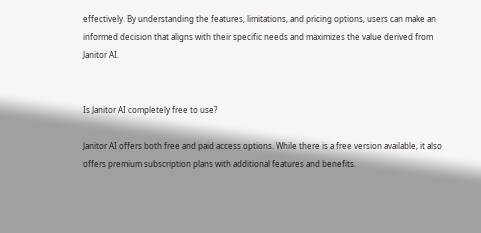effectively. By understanding the features, limitations, and pricing options, users can make an informed decision that aligns with their specific needs and maximizes the value derived from Janitor AI.


Is Janitor AI completely free to use?

Janitor AI offers both free and paid access options. While there is a free version available, it also offers premium subscription plans with additional features and benefits.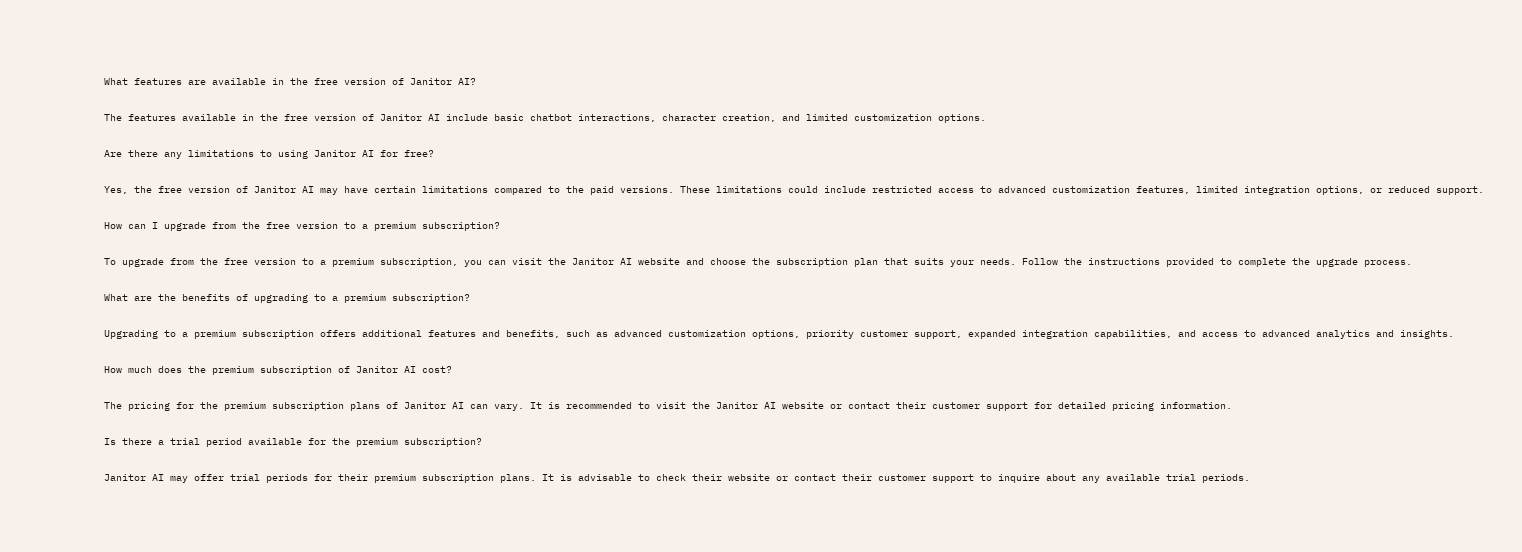What features are available in the free version of Janitor AI?

The features available in the free version of Janitor AI include basic chatbot interactions, character creation, and limited customization options.

Are there any limitations to using Janitor AI for free?

Yes, the free version of Janitor AI may have certain limitations compared to the paid versions. These limitations could include restricted access to advanced customization features, limited integration options, or reduced support.

How can I upgrade from the free version to a premium subscription?

To upgrade from the free version to a premium subscription, you can visit the Janitor AI website and choose the subscription plan that suits your needs. Follow the instructions provided to complete the upgrade process.

What are the benefits of upgrading to a premium subscription?

Upgrading to a premium subscription offers additional features and benefits, such as advanced customization options, priority customer support, expanded integration capabilities, and access to advanced analytics and insights.

How much does the premium subscription of Janitor AI cost?

The pricing for the premium subscription plans of Janitor AI can vary. It is recommended to visit the Janitor AI website or contact their customer support for detailed pricing information.

Is there a trial period available for the premium subscription?

Janitor AI may offer trial periods for their premium subscription plans. It is advisable to check their website or contact their customer support to inquire about any available trial periods.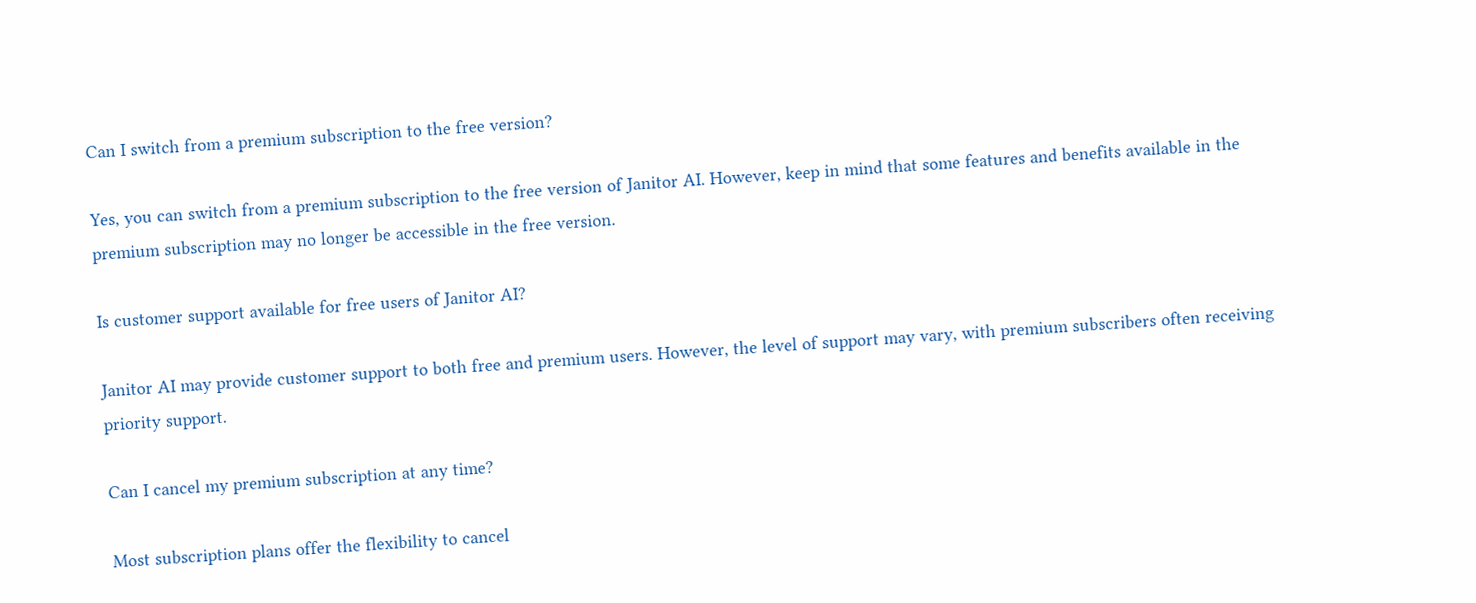Can I switch from a premium subscription to the free version?

Yes, you can switch from a premium subscription to the free version of Janitor AI. However, keep in mind that some features and benefits available in the premium subscription may no longer be accessible in the free version.

Is customer support available for free users of Janitor AI?

Janitor AI may provide customer support to both free and premium users. However, the level of support may vary, with premium subscribers often receiving priority support.

Can I cancel my premium subscription at any time?

Most subscription plans offer the flexibility to cancel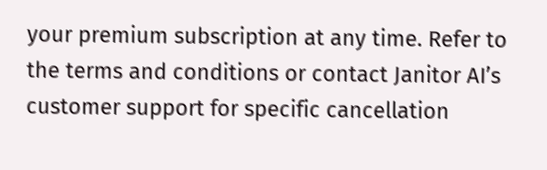your premium subscription at any time. Refer to the terms and conditions or contact Janitor AI’s customer support for specific cancellation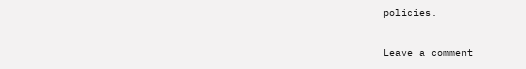policies.

Leave a comment